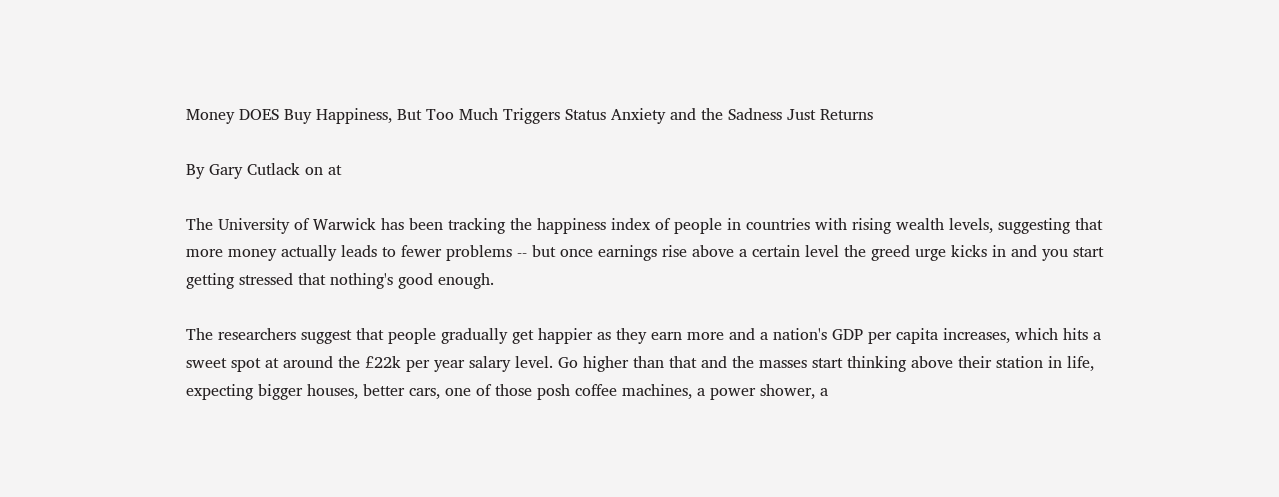Money DOES Buy Happiness, But Too Much Triggers Status Anxiety and the Sadness Just Returns

By Gary Cutlack on at

The University of Warwick has been tracking the happiness index of people in countries with rising wealth levels, suggesting that more money actually leads to fewer problems -- but once earnings rise above a certain level the greed urge kicks in and you start getting stressed that nothing's good enough.

The researchers suggest that people gradually get happier as they earn more and a nation's GDP per capita increases, which hits a sweet spot at around the £22k per year salary level. Go higher than that and the masses start thinking above their station in life, expecting bigger houses, better cars, one of those posh coffee machines, a power shower, a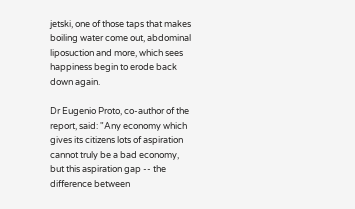jetski, one of those taps that makes boiling water come out, abdominal liposuction and more, which sees happiness begin to erode back down again.

Dr Eugenio Proto, co-author of the report, said: "Any economy which gives its citizens lots of aspiration cannot truly be a bad economy, but this aspiration gap -- the difference between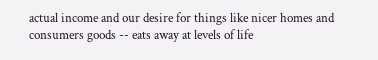actual income and our desire for things like nicer homes and consumers goods -- eats away at levels of life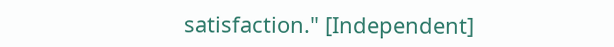satisfaction." [Independent]